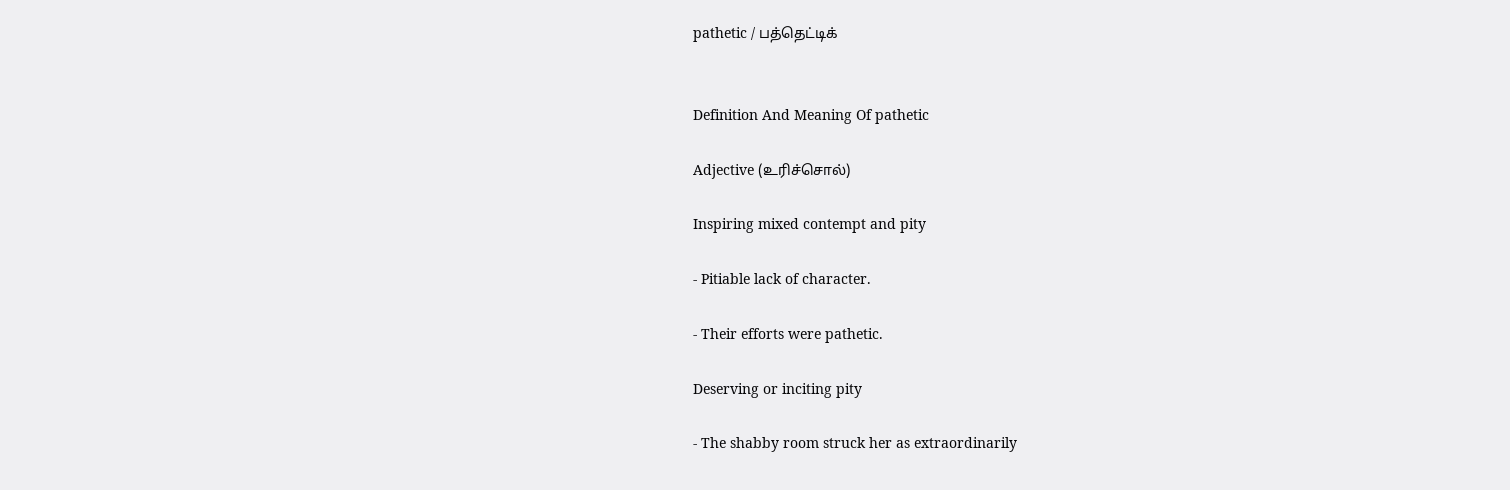pathetic / பத்தெட்டிக்


Definition And Meaning Of pathetic

Adjective (உரிச்சொல்)

Inspiring mixed contempt and pity

- Pitiable lack of character.

- Their efforts were pathetic.

Deserving or inciting pity

- The shabby room struck her as extraordinarily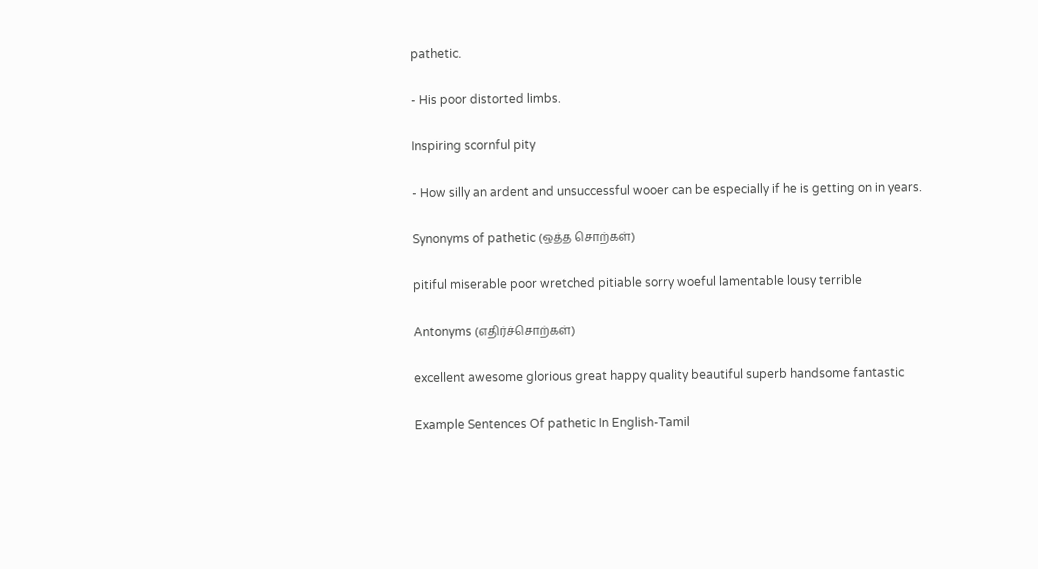pathetic.

- His poor distorted limbs.

Inspiring scornful pity

- How silly an ardent and unsuccessful wooer can be especially if he is getting on in years.

Synonyms of pathetic (ஒத்த சொற்கள்)

pitiful miserable poor wretched pitiable sorry woeful lamentable lousy terrible

Antonyms (எதிர்ச்சொற்கள்)

excellent awesome glorious great happy quality beautiful superb handsome fantastic

Example Sentences Of pathetic In English-Tamil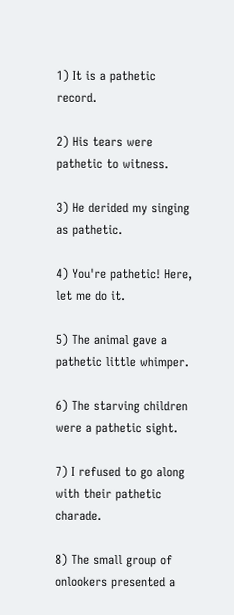1) It is a pathetic record.

2) His tears were pathetic to witness.

3) He derided my singing as pathetic.

4) You're pathetic! Here, let me do it.

5) The animal gave a pathetic little whimper.

6) The starving children were a pathetic sight.

7) I refused to go along with their pathetic charade.

8) The small group of onlookers presented a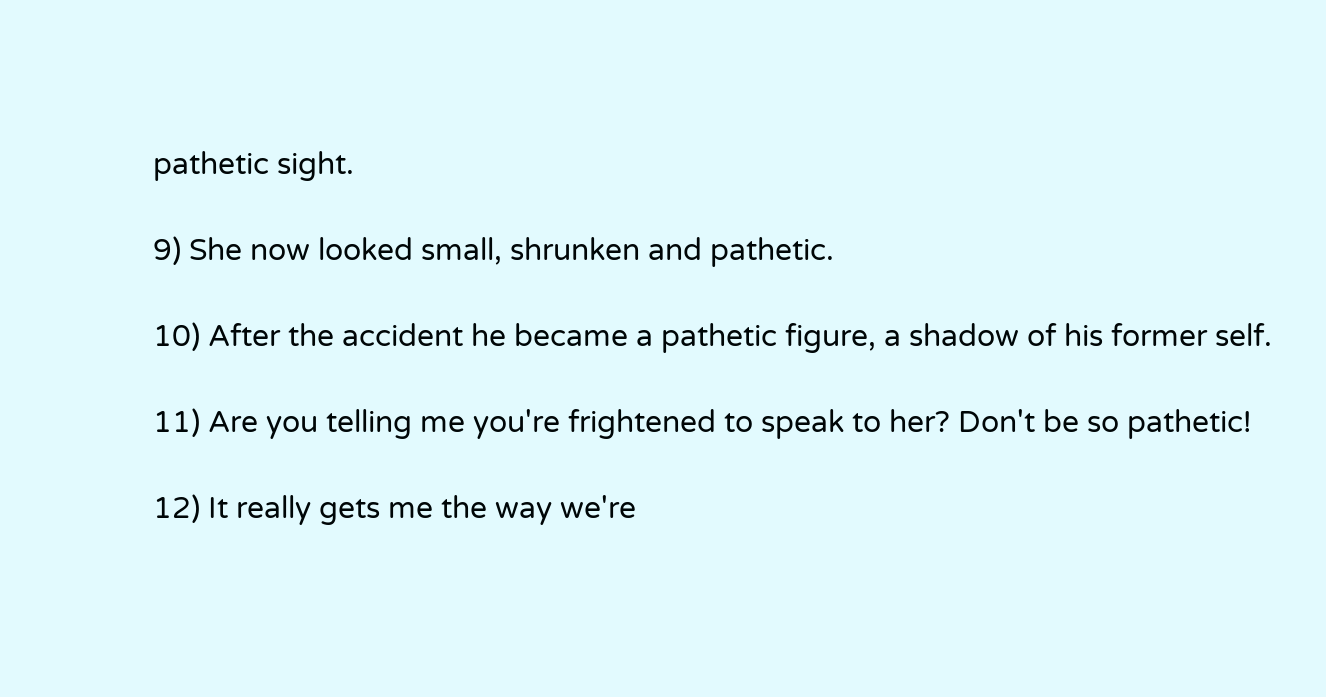pathetic sight.

9) She now looked small, shrunken and pathetic.

10) After the accident he became a pathetic figure, a shadow of his former self.

11) Are you telling me you're frightened to speak to her? Don't be so pathetic!

12) It really gets me the way we're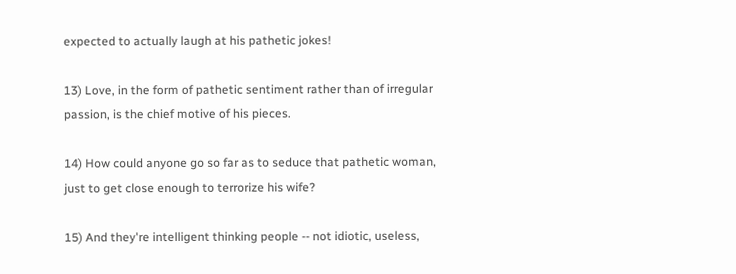expected to actually laugh at his pathetic jokes!

13) Love, in the form of pathetic sentiment rather than of irregular passion, is the chief motive of his pieces.

14) How could anyone go so far as to seduce that pathetic woman, just to get close enough to terrorize his wife?

15) And they're intelligent thinking people -- not idiotic, useless,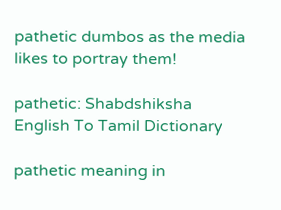pathetic dumbos as the media likes to portray them!

pathetic: Shabdshiksha English To Tamil Dictionary

pathetic meaning in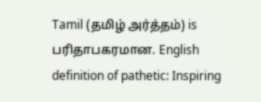Tamil (தமிழ் அர்த்தம்) is பரிதாபகரமான. English definition of pathetic: Inspiring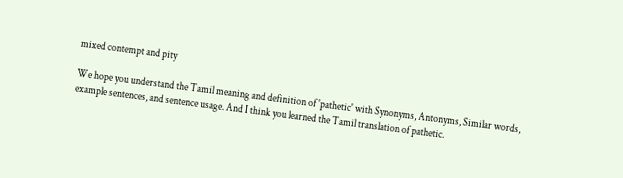mixed contempt and pity

We hope you understand the Tamil meaning and definition of 'pathetic' with Synonyms, Antonyms, Similar words, example sentences, and sentence usage. And I think you learned the Tamil translation of pathetic.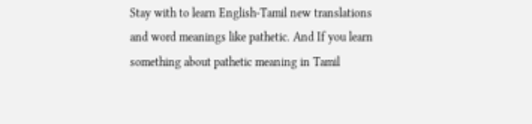Stay with to learn English-Tamil new translations and word meanings like pathetic. And If you learn something about pathetic meaning in Tamil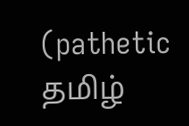(pathetic தமிழ்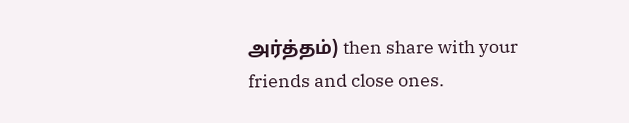அர்த்தம்) then share with your friends and close ones.